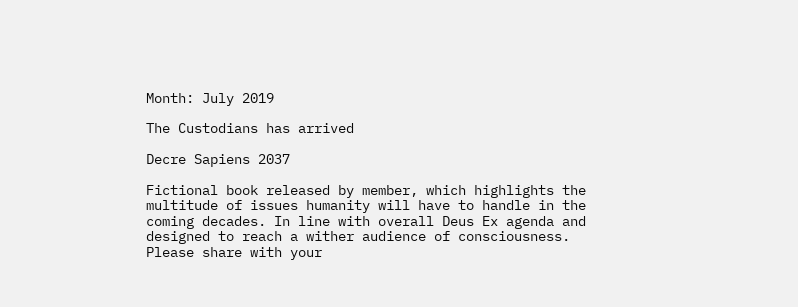Month: July 2019

The Custodians has arrived

Decre Sapiens 2037

Fictional book released by member, which highlights the multitude of issues humanity will have to handle in the coming decades. In line with overall Deus Ex agenda and designed to reach a wither audience of consciousness. Please share with your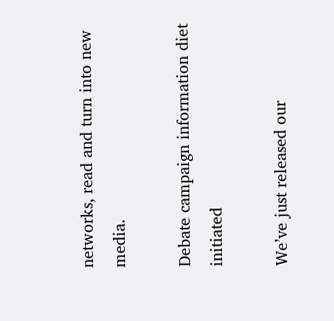networks, read and turn into new media.

Debate campaign information diet initiated

We’ve just released our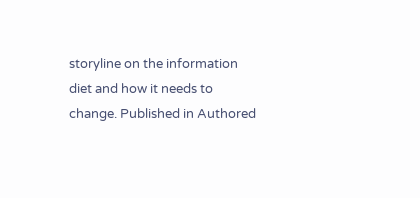storyline on the information diet and how it needs to change. Published in Authored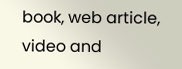book, web article, video and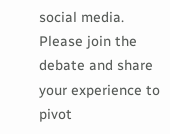social media. Please join the debate and share your experience to pivot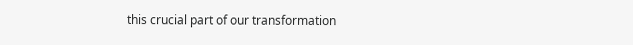this crucial part of our transformation